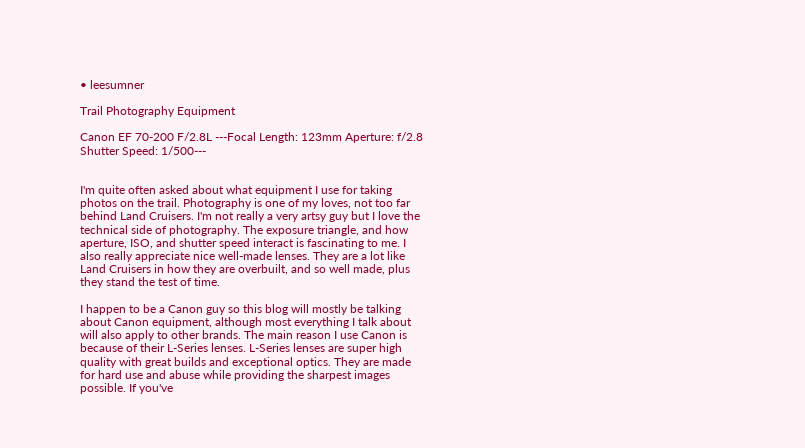• leesumner

Trail Photography Equipment

Canon EF 70-200 F/2.8L ---Focal Length: 123mm Aperture: f/2.8 Shutter Speed: 1/500---


I'm quite often asked about what equipment I use for taking photos on the trail. Photography is one of my loves, not too far behind Land Cruisers. I'm not really a very artsy guy but I love the technical side of photography. The exposure triangle, and how aperture, ISO, and shutter speed interact is fascinating to me. I also really appreciate nice well-made lenses. They are a lot like Land Cruisers in how they are overbuilt, and so well made, plus they stand the test of time.

I happen to be a Canon guy so this blog will mostly be talking about Canon equipment, although most everything I talk about will also apply to other brands. The main reason I use Canon is because of their L-Series lenses. L-Series lenses are super high quality with great builds and exceptional optics. They are made for hard use and abuse while providing the sharpest images possible. If you've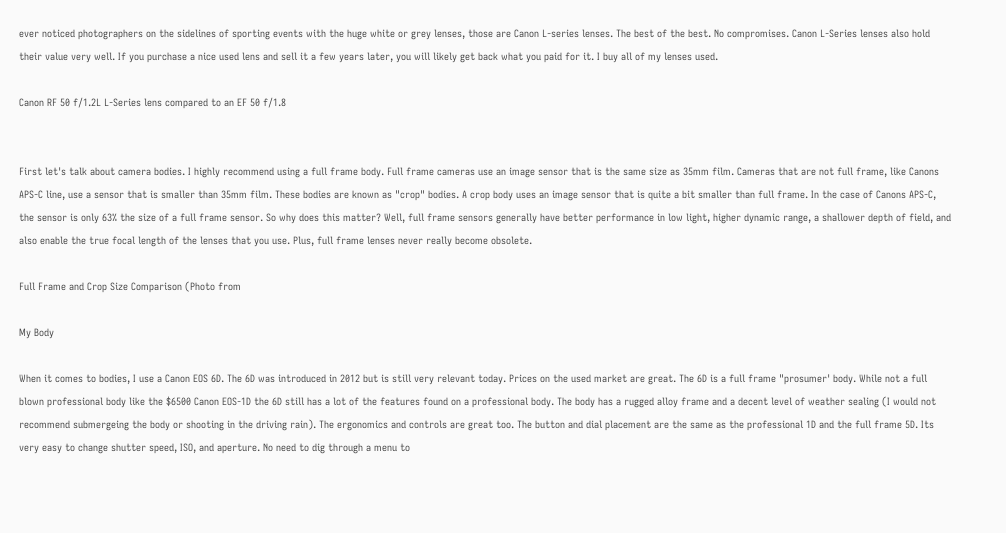ever noticed photographers on the sidelines of sporting events with the huge white or grey lenses, those are Canon L-series lenses. The best of the best. No compromises. Canon L-Series lenses also hold their value very well. If you purchase a nice used lens and sell it a few years later, you will likely get back what you paid for it. I buy all of my lenses used.

Canon RF 50 f/1.2L L-Series lens compared to an EF 50 f/1.8


First let's talk about camera bodies. I highly recommend using a full frame body. Full frame cameras use an image sensor that is the same size as 35mm film. Cameras that are not full frame, like Canons APS-C line, use a sensor that is smaller than 35mm film. These bodies are known as "crop" bodies. A crop body uses an image sensor that is quite a bit smaller than full frame. In the case of Canons APS-C, the sensor is only 63% the size of a full frame sensor. So why does this matter? Well, full frame sensors generally have better performance in low light, higher dynamic range, a shallower depth of field, and also enable the true focal length of the lenses that you use. Plus, full frame lenses never really become obsolete.

Full Frame and Crop Size Comparison (Photo from

My Body

When it comes to bodies, I use a Canon EOS 6D. The 6D was introduced in 2012 but is still very relevant today. Prices on the used market are great. The 6D is a full frame "prosumer' body. While not a full blown professional body like the $6500 Canon EOS-1D the 6D still has a lot of the features found on a professional body. The body has a rugged alloy frame and a decent level of weather sealing (I would not recommend submergeing the body or shooting in the driving rain). The ergonomics and controls are great too. The button and dial placement are the same as the professional 1D and the full frame 5D. Its very easy to change shutter speed, ISO, and aperture. No need to dig through a menu to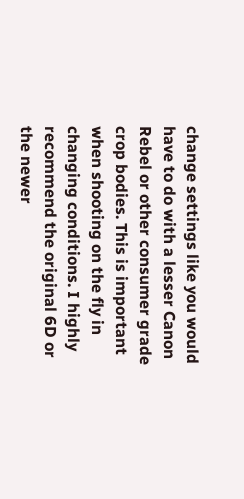change settings like you would have to do with a lesser Canon Rebel or other consumer grade crop bodies. This is important when shooting on the fly in changing conditions. I highly recommend the original 6D or the newer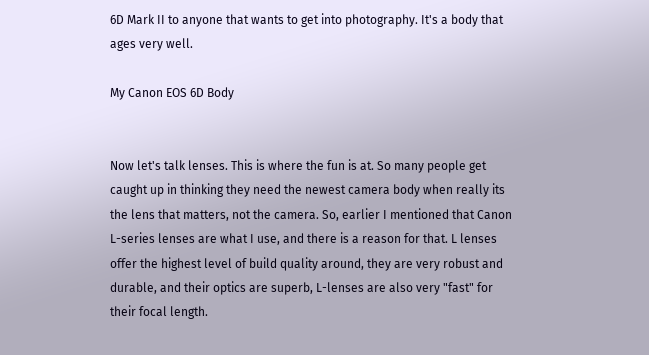6D Mark II to anyone that wants to get into photography. It's a body that ages very well.

My Canon EOS 6D Body


Now let's talk lenses. This is where the fun is at. So many people get caught up in thinking they need the newest camera body when really its the lens that matters, not the camera. So, earlier I mentioned that Canon L-series lenses are what I use, and there is a reason for that. L lenses offer the highest level of build quality around, they are very robust and durable, and their optics are superb, L-lenses are also very "fast" for their focal length.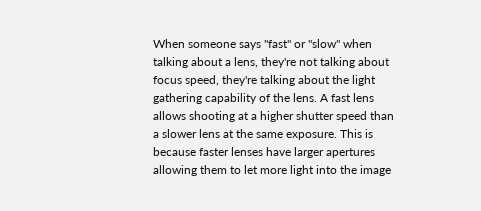When someone says "fast" or "slow" when talking about a lens, they're not talking about focus speed, they're talking about the light gathering capability of the lens. A fast lens allows shooting at a higher shutter speed than a slower lens at the same exposure. This is because faster lenses have larger apertures allowing them to let more light into the image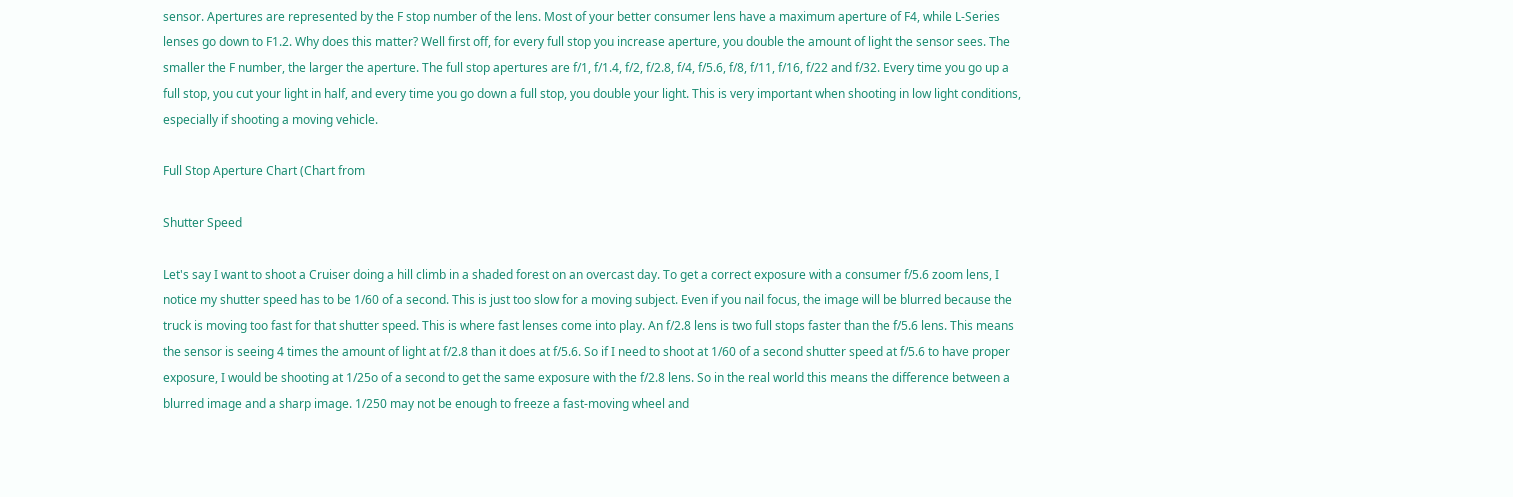sensor. Apertures are represented by the F stop number of the lens. Most of your better consumer lens have a maximum aperture of F4, while L-Series lenses go down to F1.2. Why does this matter? Well first off, for every full stop you increase aperture, you double the amount of light the sensor sees. The smaller the F number, the larger the aperture. The full stop apertures are f/1, f/1.4, f/2, f/2.8, f/4, f/5.6, f/8, f/11, f/16, f/22 and f/32. Every time you go up a full stop, you cut your light in half, and every time you go down a full stop, you double your light. This is very important when shooting in low light conditions, especially if shooting a moving vehicle.

Full Stop Aperture Chart (Chart from

Shutter Speed

Let's say I want to shoot a Cruiser doing a hill climb in a shaded forest on an overcast day. To get a correct exposure with a consumer f/5.6 zoom lens, I notice my shutter speed has to be 1/60 of a second. This is just too slow for a moving subject. Even if you nail focus, the image will be blurred because the truck is moving too fast for that shutter speed. This is where fast lenses come into play. An f/2.8 lens is two full stops faster than the f/5.6 lens. This means the sensor is seeing 4 times the amount of light at f/2.8 than it does at f/5.6. So if I need to shoot at 1/60 of a second shutter speed at f/5.6 to have proper exposure, I would be shooting at 1/25o of a second to get the same exposure with the f/2.8 lens. So in the real world this means the difference between a blurred image and a sharp image. 1/250 may not be enough to freeze a fast-moving wheel and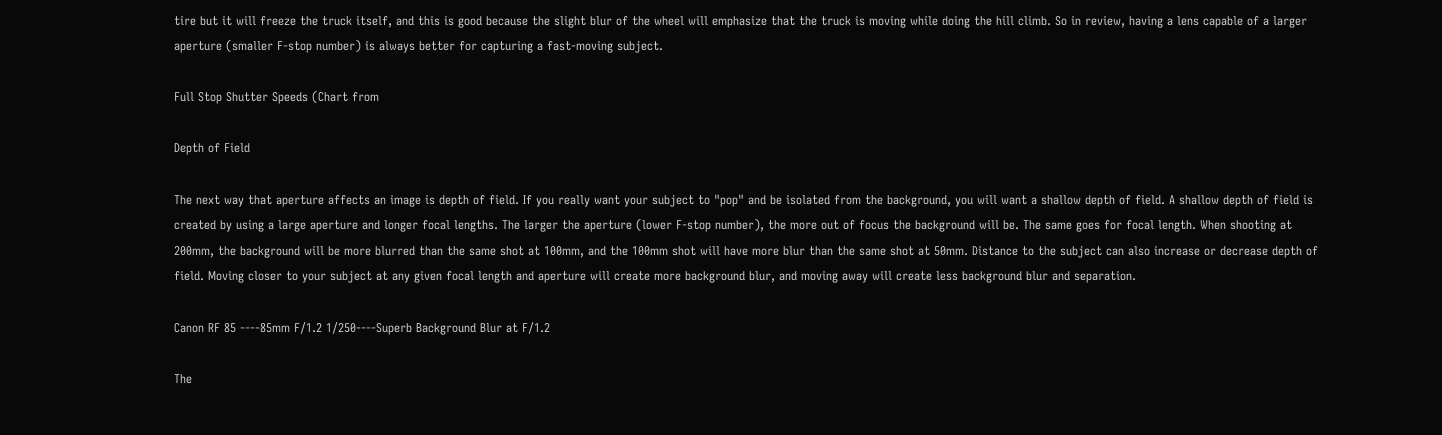tire but it will freeze the truck itself, and this is good because the slight blur of the wheel will emphasize that the truck is moving while doing the hill climb. So in review, having a lens capable of a larger aperture (smaller F-stop number) is always better for capturing a fast-moving subject.

Full Stop Shutter Speeds (Chart from

Depth of Field

The next way that aperture affects an image is depth of field. If you really want your subject to "pop" and be isolated from the background, you will want a shallow depth of field. A shallow depth of field is created by using a large aperture and longer focal lengths. The larger the aperture (lower F-stop number), the more out of focus the background will be. The same goes for focal length. When shooting at 200mm, the background will be more blurred than the same shot at 100mm, and the 100mm shot will have more blur than the same shot at 50mm. Distance to the subject can also increase or decrease depth of field. Moving closer to your subject at any given focal length and aperture will create more background blur, and moving away will create less background blur and separation.

Canon RF 85 ----85mm F/1.2 1/250----Superb Background Blur at F/1.2

The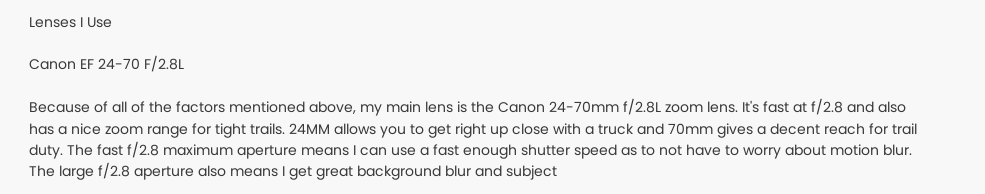Lenses I Use

Canon EF 24-70 F/2.8L

Because of all of the factors mentioned above, my main lens is the Canon 24-70mm f/2.8L zoom lens. It's fast at f/2.8 and also has a nice zoom range for tight trails. 24MM allows you to get right up close with a truck and 70mm gives a decent reach for trail duty. The fast f/2.8 maximum aperture means I can use a fast enough shutter speed as to not have to worry about motion blur. The large f/2.8 aperture also means I get great background blur and subject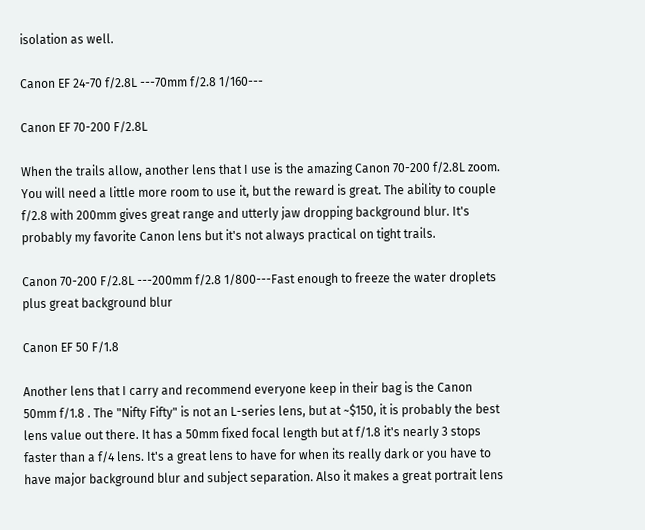isolation as well.

Canon EF 24-70 f/2.8L ---70mm f/2.8 1/160---

Canon EF 70-200 F/2.8L

When the trails allow, another lens that I use is the amazing Canon 70-200 f/2.8L zoom. You will need a little more room to use it, but the reward is great. The ability to couple f/2.8 with 200mm gives great range and utterly jaw dropping background blur. It's probably my favorite Canon lens but it's not always practical on tight trails.

Canon 70-200 F/2.8L ---200mm f/2.8 1/800---Fast enough to freeze the water droplets plus great background blur

Canon EF 50 F/1.8

Another lens that I carry and recommend everyone keep in their bag is the Canon 50mm f/1.8 . The "Nifty Fifty" is not an L-series lens, but at ~$150, it is probably the best lens value out there. It has a 50mm fixed focal length but at f/1.8 it's nearly 3 stops faster than a f/4 lens. It's a great lens to have for when its really dark or you have to have major background blur and subject separation. Also it makes a great portrait lens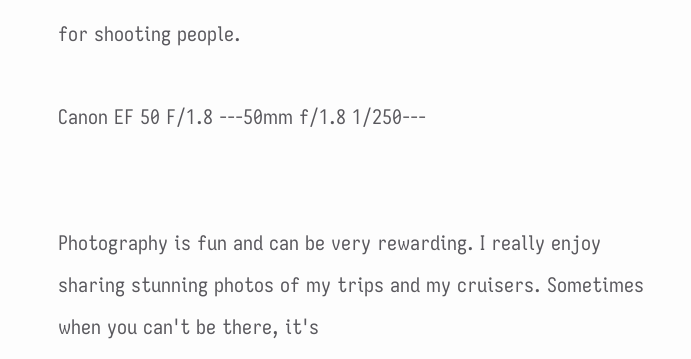for shooting people.

Canon EF 50 F/1.8 ---50mm f/1.8 1/250---


Photography is fun and can be very rewarding. I really enjoy sharing stunning photos of my trips and my cruisers. Sometimes when you can't be there, it's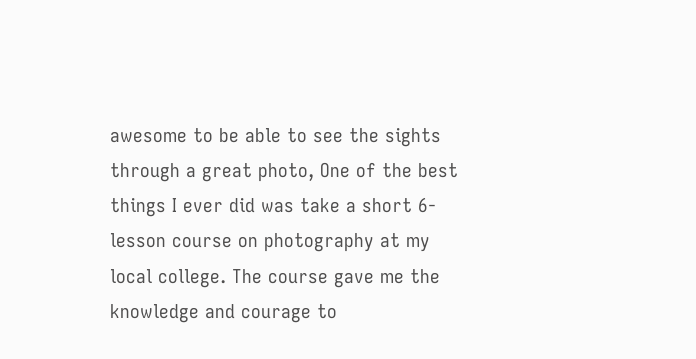awesome to be able to see the sights through a great photo, One of the best things I ever did was take a short 6- lesson course on photography at my local college. The course gave me the knowledge and courage to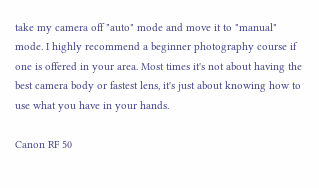take my camera off "auto" mode and move it to "manual" mode. I highly recommend a beginner photography course if one is offered in your area. Most times it's not about having the best camera body or fastest lens, it's just about knowing how to use what you have in your hands.

Canon RF 50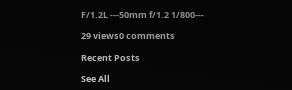F/1.2L ---50mm f/1.2 1/800---

29 views0 comments

Recent Posts

See All